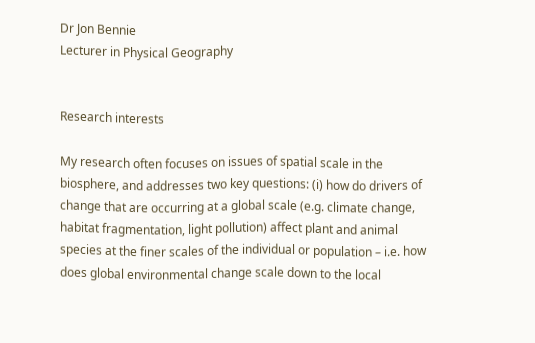Dr Jon Bennie
Lecturer in Physical Geography


Research interests

My research often focuses on issues of spatial scale in the biosphere, and addresses two key questions: (i) how do drivers of change that are occurring at a global scale (e.g. climate change, habitat fragmentation, light pollution) affect plant and animal species at the finer scales of the individual or population – i.e. how does global environmental change scale down to the local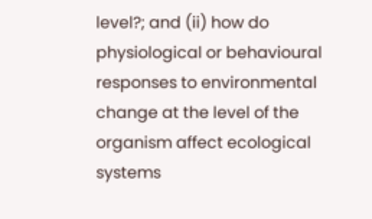level?; and (ii) how do physiological or behavioural responses to environmental change at the level of the organism affect ecological systems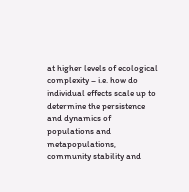at higher levels of ecological complexity – i.e. how do individual effects scale up to determine the persistence and dynamics of populations and metapopulations, community stability and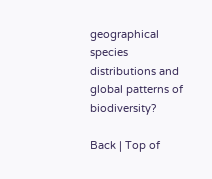geographical species distributions and global patterns of biodiversity?

Back | Top of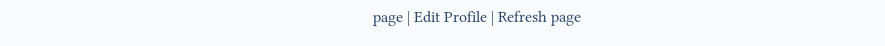page | Edit Profile | Refresh page